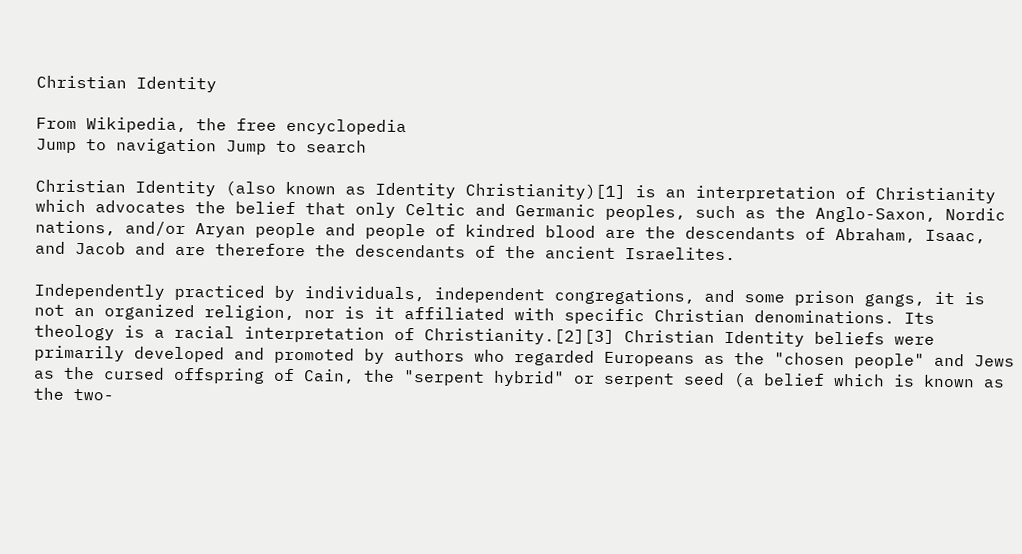Christian Identity

From Wikipedia, the free encyclopedia
Jump to navigation Jump to search

Christian Identity (also known as Identity Christianity)[1] is an interpretation of Christianity which advocates the belief that only Celtic and Germanic peoples, such as the Anglo-Saxon, Nordic nations, and/or Aryan people and people of kindred blood are the descendants of Abraham, Isaac, and Jacob and are therefore the descendants of the ancient Israelites.

Independently practiced by individuals, independent congregations, and some prison gangs, it is not an organized religion, nor is it affiliated with specific Christian denominations. Its theology is a racial interpretation of Christianity.[2][3] Christian Identity beliefs were primarily developed and promoted by authors who regarded Europeans as the "chosen people" and Jews as the cursed offspring of Cain, the "serpent hybrid" or serpent seed (a belief which is known as the two-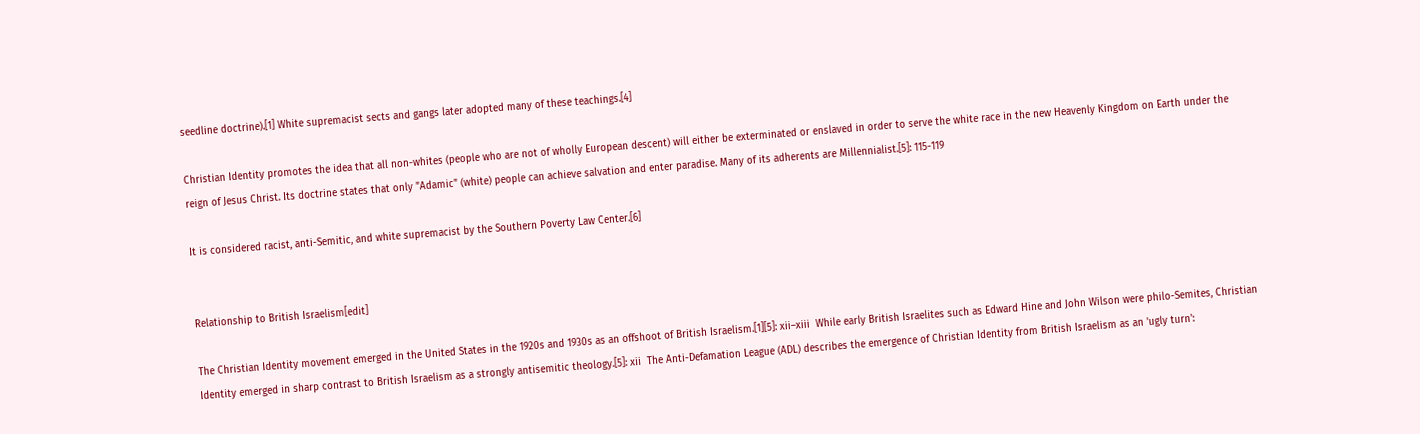seedline doctrine).[1] White supremacist sects and gangs later adopted many of these teachings.[4]

Christian Identity promotes the idea that all non-whites (people who are not of wholly European descent) will either be exterminated or enslaved in order to serve the white race in the new Heavenly Kingdom on Earth under the reign of Jesus Christ. Its doctrine states that only "Adamic" (white) people can achieve salvation and enter paradise. Many of its adherents are Millennialist.[5]: 115-119

It is considered racist, anti-Semitic, and white supremacist by the Southern Poverty Law Center.[6]


Relationship to British Israelism[edit]

The Christian Identity movement emerged in the United States in the 1920s and 1930s as an offshoot of British Israelism.[1][5]: xii–xiii  While early British Israelites such as Edward Hine and John Wilson were philo-Semites, Christian Identity emerged in sharp contrast to British Israelism as a strongly antisemitic theology.[5]: xii  The Anti-Defamation League (ADL) describes the emergence of Christian Identity from British Israelism as an 'ugly turn':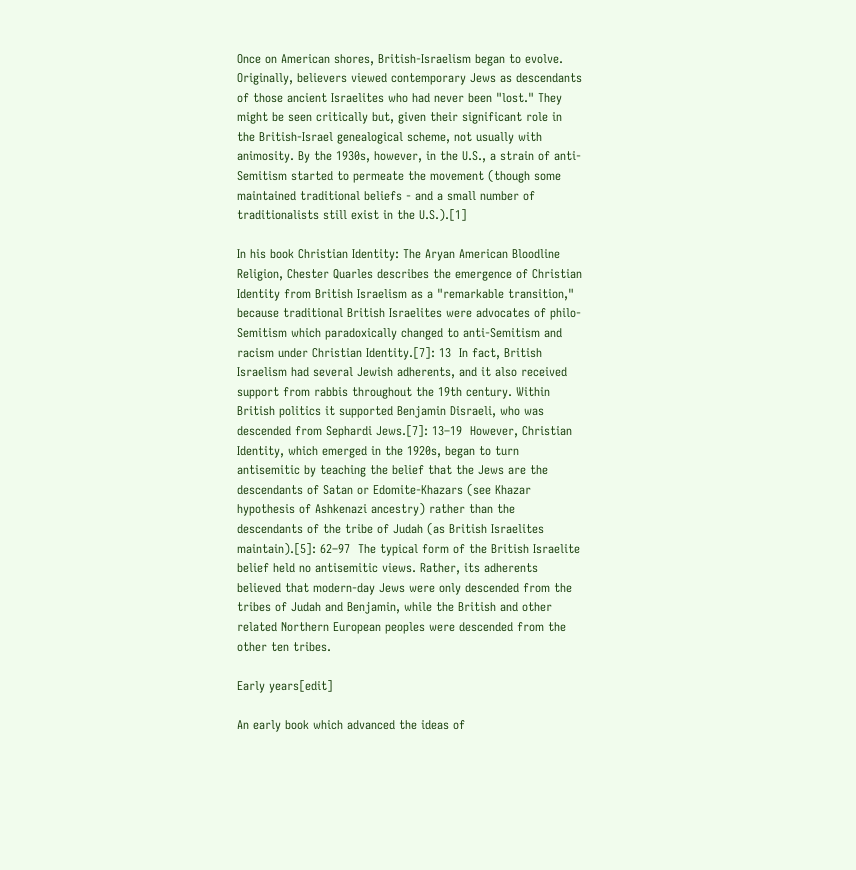Once on American shores, British-Israelism began to evolve. Originally, believers viewed contemporary Jews as descendants of those ancient Israelites who had never been "lost." They might be seen critically but, given their significant role in the British-Israel genealogical scheme, not usually with animosity. By the 1930s, however, in the U.S., a strain of anti-Semitism started to permeate the movement (though some maintained traditional beliefs - and a small number of traditionalists still exist in the U.S.).[1]

In his book Christian Identity: The Aryan American Bloodline Religion, Chester Quarles describes the emergence of Christian Identity from British Israelism as a "remarkable transition," because traditional British Israelites were advocates of philo-Semitism which paradoxically changed to anti-Semitism and racism under Christian Identity.[7]: 13  In fact, British Israelism had several Jewish adherents, and it also received support from rabbis throughout the 19th century. Within British politics it supported Benjamin Disraeli, who was descended from Sephardi Jews.[7]: 13–19  However, Christian Identity, which emerged in the 1920s, began to turn antisemitic by teaching the belief that the Jews are the descendants of Satan or Edomite-Khazars (see Khazar hypothesis of Ashkenazi ancestry) rather than the descendants of the tribe of Judah (as British Israelites maintain).[5]: 62–97  The typical form of the British Israelite belief held no antisemitic views. Rather, its adherents believed that modern-day Jews were only descended from the tribes of Judah and Benjamin, while the British and other related Northern European peoples were descended from the other ten tribes.

Early years[edit]

An early book which advanced the ideas of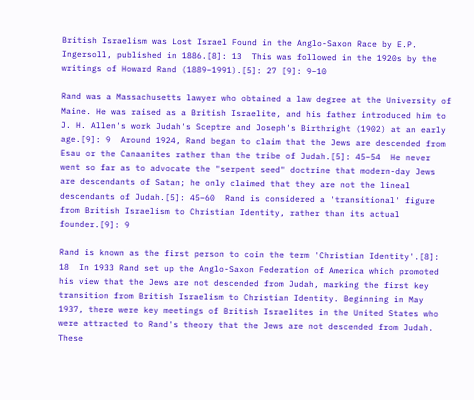British Israelism was Lost Israel Found in the Anglo-Saxon Race by E.P. Ingersoll, published in 1886.[8]: 13  This was followed in the 1920s by the writings of Howard Rand (1889–1991).[5]: 27 [9]: 9–10

Rand was a Massachusetts lawyer who obtained a law degree at the University of Maine. He was raised as a British Israelite, and his father introduced him to J. H. Allen's work Judah's Sceptre and Joseph's Birthright (1902) at an early age.[9]: 9  Around 1924, Rand began to claim that the Jews are descended from Esau or the Canaanites rather than the tribe of Judah.[5]: 45–54  He never went so far as to advocate the "serpent seed" doctrine that modern-day Jews are descendants of Satan; he only claimed that they are not the lineal descendants of Judah.[5]: 45–60  Rand is considered a 'transitional' figure from British Israelism to Christian Identity, rather than its actual founder.[9]: 9

Rand is known as the first person to coin the term 'Christian Identity'.[8]: 18  In 1933 Rand set up the Anglo-Saxon Federation of America which promoted his view that the Jews are not descended from Judah, marking the first key transition from British Israelism to Christian Identity. Beginning in May 1937, there were key meetings of British Israelites in the United States who were attracted to Rand's theory that the Jews are not descended from Judah. These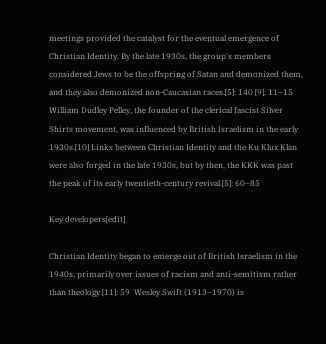meetings provided the catalyst for the eventual emergence of Christian Identity. By the late 1930s, the group's members considered Jews to be the offspring of Satan and demonized them, and they also demonized non-Caucasian races.[5]: 140 [9]: 11–15  William Dudley Pelley, the founder of the clerical fascist Silver Shirts movement, was influenced by British Israelism in the early 1930s.[10] Links between Christian Identity and the Ku Klux Klan were also forged in the late 1930s, but by then, the KKK was past the peak of its early twentieth-century revival.[5]: 60–85

Key developers[edit]

Christian Identity began to emerge out of British Israelism in the 1940s, primarily over issues of racism and anti-semitism rather than theology.[11]: 59  Wesley Swift (1913–1970) is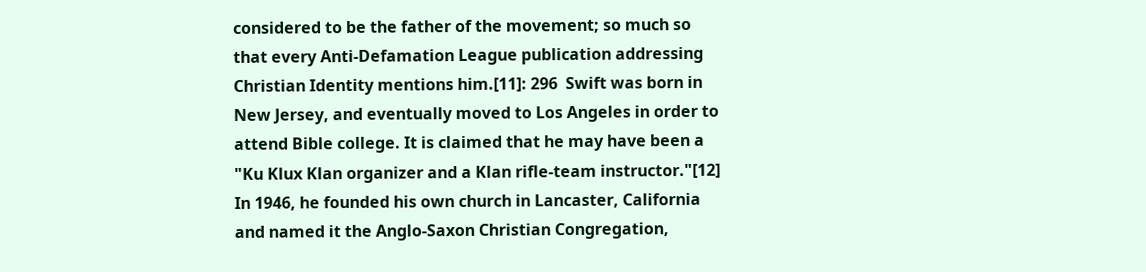considered to be the father of the movement; so much so that every Anti-Defamation League publication addressing Christian Identity mentions him.[11]: 296  Swift was born in New Jersey, and eventually moved to Los Angeles in order to attend Bible college. It is claimed that he may have been a "Ku Klux Klan organizer and a Klan rifle-team instructor."[12] In 1946, he founded his own church in Lancaster, California and named it the Anglo-Saxon Christian Congregation,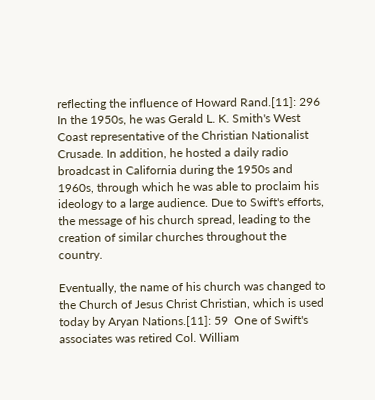reflecting the influence of Howard Rand.[11]: 296  In the 1950s, he was Gerald L. K. Smith's West Coast representative of the Christian Nationalist Crusade. In addition, he hosted a daily radio broadcast in California during the 1950s and 1960s, through which he was able to proclaim his ideology to a large audience. Due to Swift's efforts, the message of his church spread, leading to the creation of similar churches throughout the country.

Eventually, the name of his church was changed to the Church of Jesus Christ Christian, which is used today by Aryan Nations.[11]: 59  One of Swift's associates was retired Col. William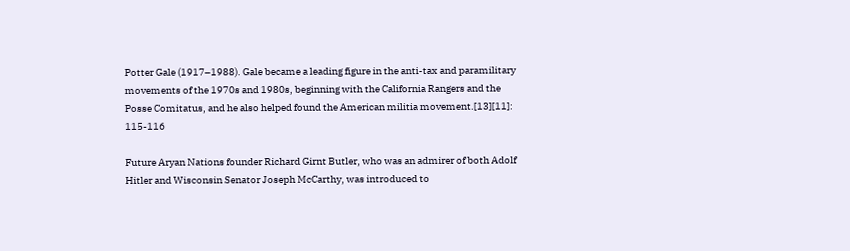Potter Gale (1917–1988). Gale became a leading figure in the anti-tax and paramilitary movements of the 1970s and 1980s, beginning with the California Rangers and the Posse Comitatus, and he also helped found the American militia movement.[13][11]: 115-116

Future Aryan Nations founder Richard Girnt Butler, who was an admirer of both Adolf Hitler and Wisconsin Senator Joseph McCarthy, was introduced to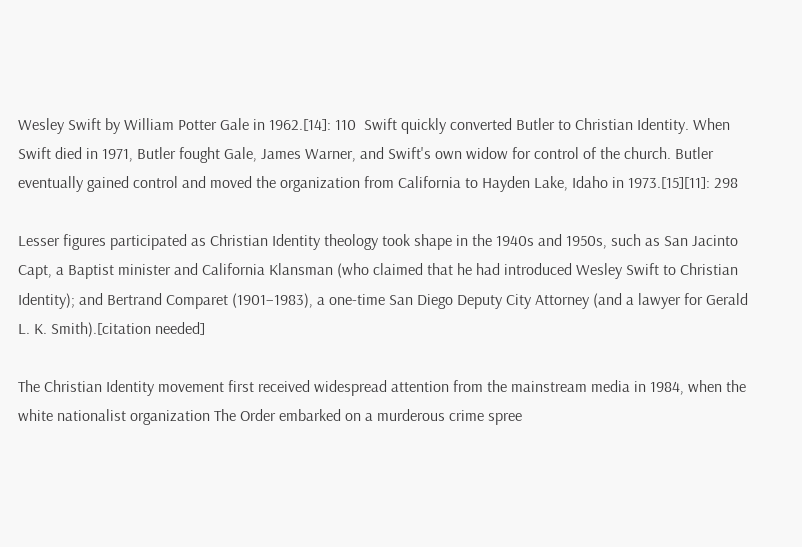Wesley Swift by William Potter Gale in 1962.[14]: 110  Swift quickly converted Butler to Christian Identity. When Swift died in 1971, Butler fought Gale, James Warner, and Swift's own widow for control of the church. Butler eventually gained control and moved the organization from California to Hayden Lake, Idaho in 1973.[15][11]: 298

Lesser figures participated as Christian Identity theology took shape in the 1940s and 1950s, such as San Jacinto Capt, a Baptist minister and California Klansman (who claimed that he had introduced Wesley Swift to Christian Identity); and Bertrand Comparet (1901–1983), a one-time San Diego Deputy City Attorney (and a lawyer for Gerald L. K. Smith).[citation needed]

The Christian Identity movement first received widespread attention from the mainstream media in 1984, when the white nationalist organization The Order embarked on a murderous crime spree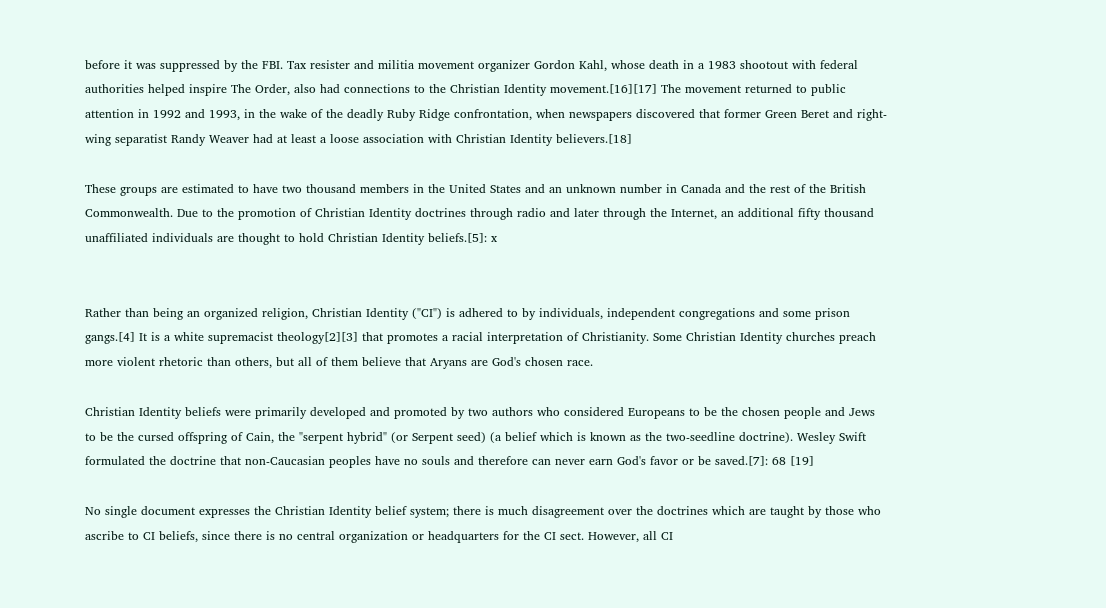before it was suppressed by the FBI. Tax resister and militia movement organizer Gordon Kahl, whose death in a 1983 shootout with federal authorities helped inspire The Order, also had connections to the Christian Identity movement.[16][17] The movement returned to public attention in 1992 and 1993, in the wake of the deadly Ruby Ridge confrontation, when newspapers discovered that former Green Beret and right-wing separatist Randy Weaver had at least a loose association with Christian Identity believers.[18]

These groups are estimated to have two thousand members in the United States and an unknown number in Canada and the rest of the British Commonwealth. Due to the promotion of Christian Identity doctrines through radio and later through the Internet, an additional fifty thousand unaffiliated individuals are thought to hold Christian Identity beliefs.[5]: x


Rather than being an organized religion, Christian Identity ("CI") is adhered to by individuals, independent congregations and some prison gangs.[4] It is a white supremacist theology[2][3] that promotes a racial interpretation of Christianity. Some Christian Identity churches preach more violent rhetoric than others, but all of them believe that Aryans are God's chosen race.

Christian Identity beliefs were primarily developed and promoted by two authors who considered Europeans to be the chosen people and Jews to be the cursed offspring of Cain, the "serpent hybrid" (or Serpent seed) (a belief which is known as the two-seedline doctrine). Wesley Swift formulated the doctrine that non-Caucasian peoples have no souls and therefore can never earn God's favor or be saved.[7]: 68 [19]

No single document expresses the Christian Identity belief system; there is much disagreement over the doctrines which are taught by those who ascribe to CI beliefs, since there is no central organization or headquarters for the CI sect. However, all CI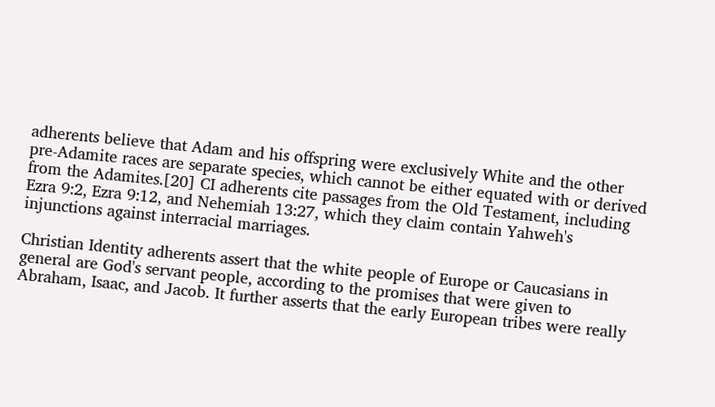adherents believe that Adam and his offspring were exclusively White and the other pre-Adamite races are separate species, which cannot be either equated with or derived from the Adamites.[20] CI adherents cite passages from the Old Testament, including Ezra 9:2, Ezra 9:12, and Nehemiah 13:27, which they claim contain Yahweh's injunctions against interracial marriages.

Christian Identity adherents assert that the white people of Europe or Caucasians in general are God's servant people, according to the promises that were given to Abraham, Isaac, and Jacob. It further asserts that the early European tribes were really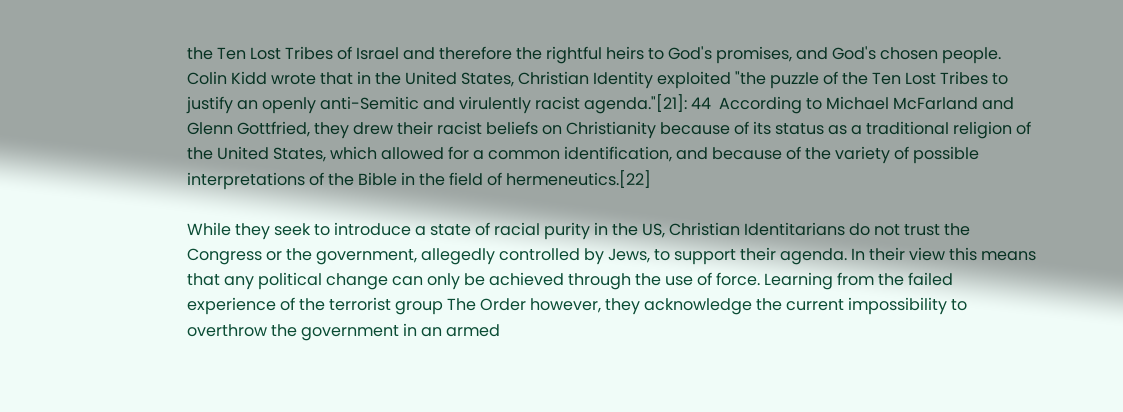the Ten Lost Tribes of Israel and therefore the rightful heirs to God's promises, and God's chosen people. Colin Kidd wrote that in the United States, Christian Identity exploited "the puzzle of the Ten Lost Tribes to justify an openly anti-Semitic and virulently racist agenda."[21]: 44  According to Michael McFarland and Glenn Gottfried, they drew their racist beliefs on Christianity because of its status as a traditional religion of the United States, which allowed for a common identification, and because of the variety of possible interpretations of the Bible in the field of hermeneutics.[22]

While they seek to introduce a state of racial purity in the US, Christian Identitarians do not trust the Congress or the government, allegedly controlled by Jews, to support their agenda. In their view this means that any political change can only be achieved through the use of force. Learning from the failed experience of the terrorist group The Order however, they acknowledge the current impossibility to overthrow the government in an armed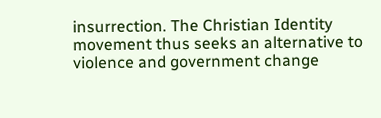insurrection. The Christian Identity movement thus seeks an alternative to violence and government change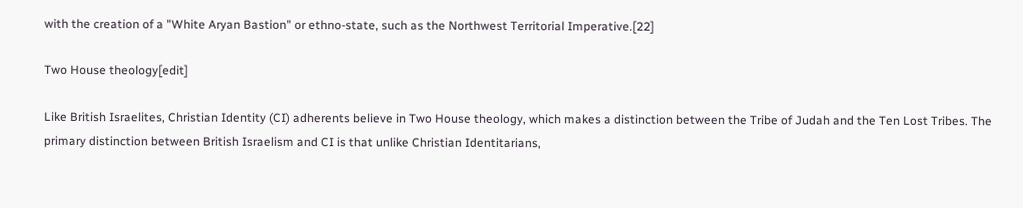with the creation of a "White Aryan Bastion" or ethno-state, such as the Northwest Territorial Imperative.[22]

Two House theology[edit]

Like British Israelites, Christian Identity (CI) adherents believe in Two House theology, which makes a distinction between the Tribe of Judah and the Ten Lost Tribes. The primary distinction between British Israelism and CI is that unlike Christian Identitarians,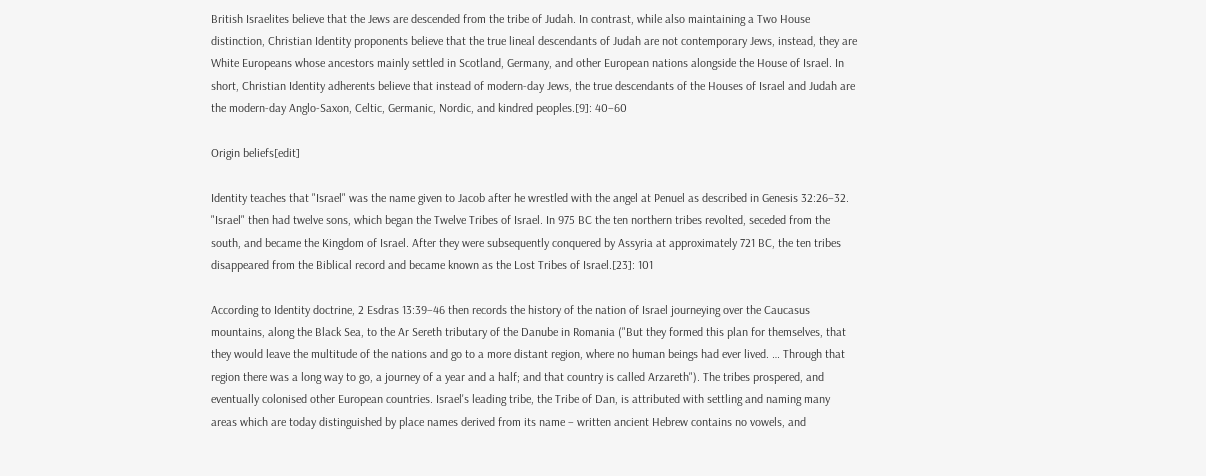British Israelites believe that the Jews are descended from the tribe of Judah. In contrast, while also maintaining a Two House distinction, Christian Identity proponents believe that the true lineal descendants of Judah are not contemporary Jews, instead, they are White Europeans whose ancestors mainly settled in Scotland, Germany, and other European nations alongside the House of Israel. In short, Christian Identity adherents believe that instead of modern-day Jews, the true descendants of the Houses of Israel and Judah are the modern-day Anglo-Saxon, Celtic, Germanic, Nordic, and kindred peoples.[9]: 40–60

Origin beliefs[edit]

Identity teaches that "Israel" was the name given to Jacob after he wrestled with the angel at Penuel as described in Genesis 32:26–32. "Israel" then had twelve sons, which began the Twelve Tribes of Israel. In 975 BC the ten northern tribes revolted, seceded from the south, and became the Kingdom of Israel. After they were subsequently conquered by Assyria at approximately 721 BC, the ten tribes disappeared from the Biblical record and became known as the Lost Tribes of Israel.[23]: 101

According to Identity doctrine, 2 Esdras 13:39–46 then records the history of the nation of Israel journeying over the Caucasus mountains, along the Black Sea, to the Ar Sereth tributary of the Danube in Romania ("But they formed this plan for themselves, that they would leave the multitude of the nations and go to a more distant region, where no human beings had ever lived. … Through that region there was a long way to go, a journey of a year and a half; and that country is called Arzareth"). The tribes prospered, and eventually colonised other European countries. Israel's leading tribe, the Tribe of Dan, is attributed with settling and naming many areas which are today distinguished by place names derived from its name – written ancient Hebrew contains no vowels, and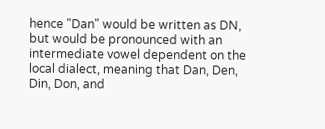hence "Dan" would be written as DN, but would be pronounced with an intermediate vowel dependent on the local dialect, meaning that Dan, Den, Din, Don, and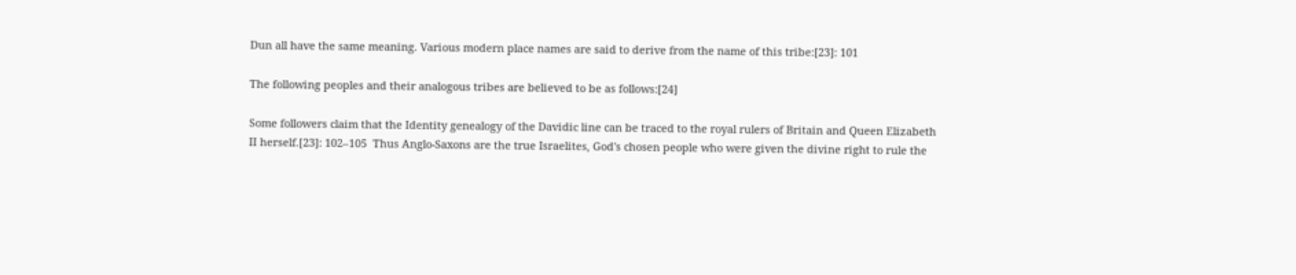Dun all have the same meaning. Various modern place names are said to derive from the name of this tribe:[23]: 101

The following peoples and their analogous tribes are believed to be as follows:[24]

Some followers claim that the Identity genealogy of the Davidic line can be traced to the royal rulers of Britain and Queen Elizabeth II herself.[23]: 102–105  Thus Anglo-Saxons are the true Israelites, God's chosen people who were given the divine right to rule the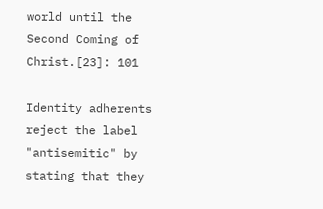world until the Second Coming of Christ.[23]: 101

Identity adherents reject the label "antisemitic" by stating that they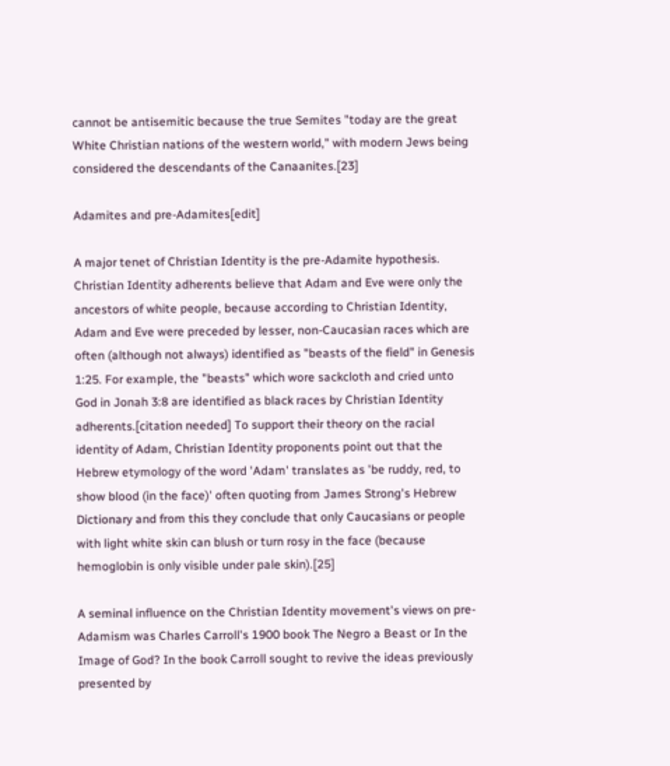cannot be antisemitic because the true Semites "today are the great White Christian nations of the western world," with modern Jews being considered the descendants of the Canaanites.[23]

Adamites and pre-Adamites[edit]

A major tenet of Christian Identity is the pre-Adamite hypothesis. Christian Identity adherents believe that Adam and Eve were only the ancestors of white people, because according to Christian Identity, Adam and Eve were preceded by lesser, non-Caucasian races which are often (although not always) identified as "beasts of the field" in Genesis 1:25. For example, the "beasts" which wore sackcloth and cried unto God in Jonah 3:8 are identified as black races by Christian Identity adherents.[citation needed] To support their theory on the racial identity of Adam, Christian Identity proponents point out that the Hebrew etymology of the word 'Adam' translates as 'be ruddy, red, to show blood (in the face)' often quoting from James Strong's Hebrew Dictionary and from this they conclude that only Caucasians or people with light white skin can blush or turn rosy in the face (because hemoglobin is only visible under pale skin).[25]

A seminal influence on the Christian Identity movement's views on pre-Adamism was Charles Carroll's 1900 book The Negro a Beast or In the Image of God? In the book Carroll sought to revive the ideas previously presented by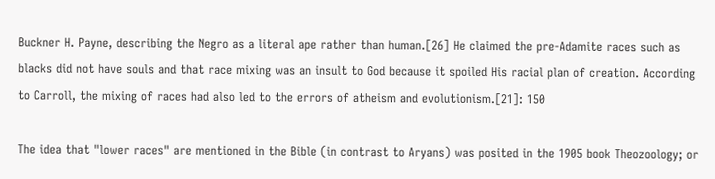Buckner H. Payne, describing the Negro as a literal ape rather than human.[26] He claimed the pre-Adamite races such as blacks did not have souls and that race mixing was an insult to God because it spoiled His racial plan of creation. According to Carroll, the mixing of races had also led to the errors of atheism and evolutionism.[21]: 150

The idea that "lower races" are mentioned in the Bible (in contrast to Aryans) was posited in the 1905 book Theozoology; or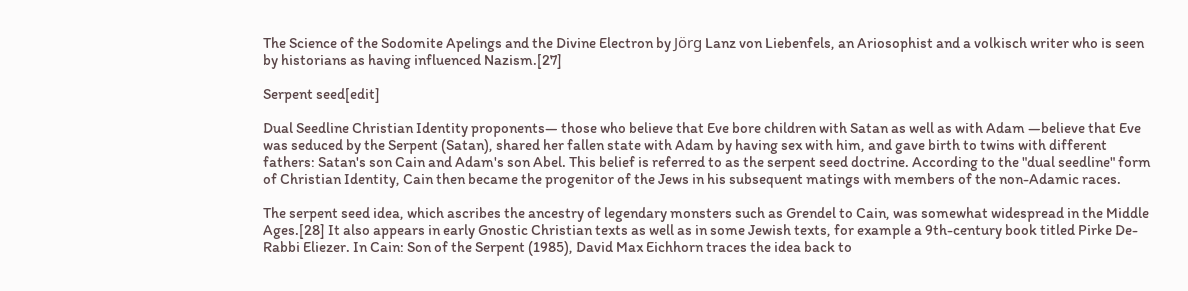The Science of the Sodomite Apelings and the Divine Electron by Jörg Lanz von Liebenfels, an Ariosophist and a volkisch writer who is seen by historians as having influenced Nazism.[27]

Serpent seed[edit]

Dual Seedline Christian Identity proponents— those who believe that Eve bore children with Satan as well as with Adam —believe that Eve was seduced by the Serpent (Satan), shared her fallen state with Adam by having sex with him, and gave birth to twins with different fathers: Satan's son Cain and Adam's son Abel. This belief is referred to as the serpent seed doctrine. According to the "dual seedline" form of Christian Identity, Cain then became the progenitor of the Jews in his subsequent matings with members of the non-Adamic races.

The serpent seed idea, which ascribes the ancestry of legendary monsters such as Grendel to Cain, was somewhat widespread in the Middle Ages.[28] It also appears in early Gnostic Christian texts as well as in some Jewish texts, for example a 9th-century book titled Pirke De-Rabbi Eliezer. In Cain: Son of the Serpent (1985), David Max Eichhorn traces the idea back to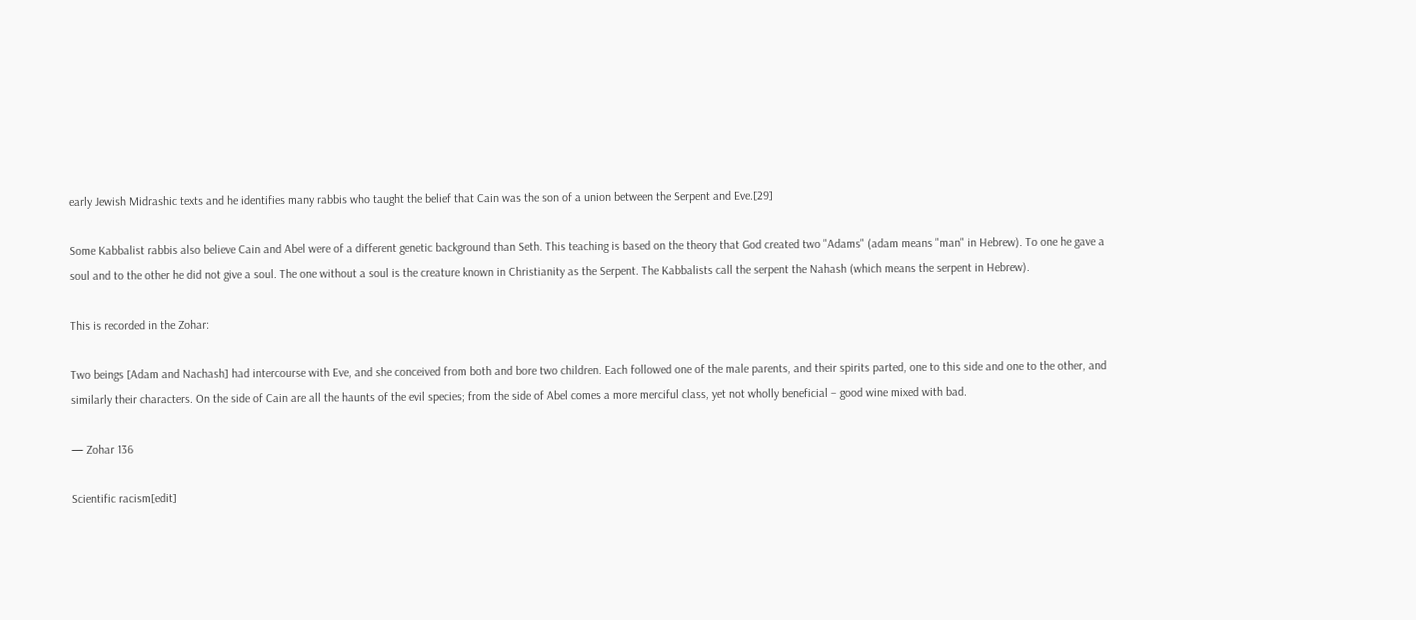early Jewish Midrashic texts and he identifies many rabbis who taught the belief that Cain was the son of a union between the Serpent and Eve.[29]

Some Kabbalist rabbis also believe Cain and Abel were of a different genetic background than Seth. This teaching is based on the theory that God created two "Adams" (adam means "man" in Hebrew). To one he gave a soul and to the other he did not give a soul. The one without a soul is the creature known in Christianity as the Serpent. The Kabbalists call the serpent the Nahash (which means the serpent in Hebrew).

This is recorded in the Zohar:

Two beings [Adam and Nachash] had intercourse with Eve, and she conceived from both and bore two children. Each followed one of the male parents, and their spirits parted, one to this side and one to the other, and similarly their characters. On the side of Cain are all the haunts of the evil species; from the side of Abel comes a more merciful class, yet not wholly beneficial – good wine mixed with bad.

— Zohar 136

Scientific racism[edit]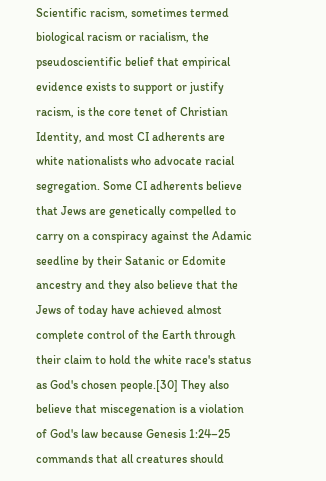Scientific racism, sometimes termed biological racism or racialism, the pseudoscientific belief that empirical evidence exists to support or justify racism, is the core tenet of Christian Identity, and most CI adherents are white nationalists who advocate racial segregation. Some CI adherents believe that Jews are genetically compelled to carry on a conspiracy against the Adamic seedline by their Satanic or Edomite ancestry and they also believe that the Jews of today have achieved almost complete control of the Earth through their claim to hold the white race's status as God's chosen people.[30] They also believe that miscegenation is a violation of God's law because Genesis 1:24–25 commands that all creatures should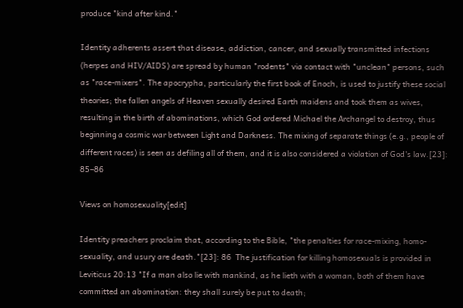produce "kind after kind."

Identity adherents assert that disease, addiction, cancer, and sexually transmitted infections (herpes and HIV/AIDS) are spread by human "rodents" via contact with "unclean" persons, such as "race-mixers". The apocrypha, particularly the first book of Enoch, is used to justify these social theories; the fallen angels of Heaven sexually desired Earth maidens and took them as wives, resulting in the birth of abominations, which God ordered Michael the Archangel to destroy, thus beginning a cosmic war between Light and Darkness. The mixing of separate things (e.g., people of different races) is seen as defiling all of them, and it is also considered a violation of God's law.[23]: 85–86

Views on homosexuality[edit]

Identity preachers proclaim that, according to the Bible, "the penalties for race-mixing, homo-sexuality, and usury are death."[23]: 86  The justification for killing homosexuals is provided in Leviticus 20:13 "If a man also lie with mankind, as he lieth with a woman, both of them have committed an abomination: they shall surely be put to death;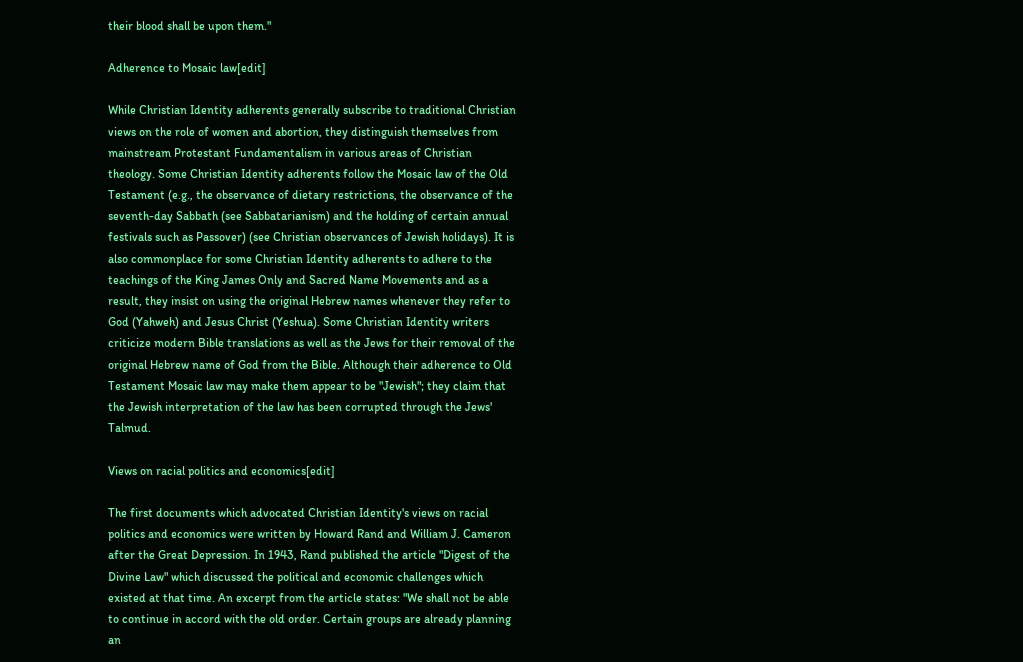their blood shall be upon them."

Adherence to Mosaic law[edit]

While Christian Identity adherents generally subscribe to traditional Christian views on the role of women and abortion, they distinguish themselves from mainstream Protestant Fundamentalism in various areas of Christian theology. Some Christian Identity adherents follow the Mosaic law of the Old Testament (e.g., the observance of dietary restrictions, the observance of the seventh-day Sabbath (see Sabbatarianism) and the holding of certain annual festivals such as Passover) (see Christian observances of Jewish holidays). It is also commonplace for some Christian Identity adherents to adhere to the teachings of the King James Only and Sacred Name Movements and as a result, they insist on using the original Hebrew names whenever they refer to God (Yahweh) and Jesus Christ (Yeshua). Some Christian Identity writers criticize modern Bible translations as well as the Jews for their removal of the original Hebrew name of God from the Bible. Although their adherence to Old Testament Mosaic law may make them appear to be "Jewish"; they claim that the Jewish interpretation of the law has been corrupted through the Jews' Talmud.

Views on racial politics and economics[edit]

The first documents which advocated Christian Identity's views on racial politics and economics were written by Howard Rand and William J. Cameron after the Great Depression. In 1943, Rand published the article "Digest of the Divine Law" which discussed the political and economic challenges which existed at that time. An excerpt from the article states: "We shall not be able to continue in accord with the old order. Certain groups are already planning an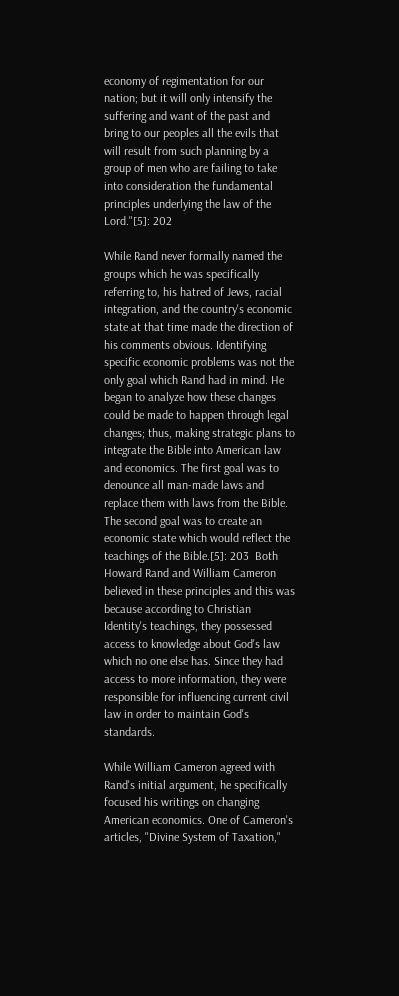economy of regimentation for our nation; but it will only intensify the suffering and want of the past and bring to our peoples all the evils that will result from such planning by a group of men who are failing to take into consideration the fundamental principles underlying the law of the Lord."[5]: 202

While Rand never formally named the groups which he was specifically referring to, his hatred of Jews, racial integration, and the country's economic state at that time made the direction of his comments obvious. Identifying specific economic problems was not the only goal which Rand had in mind. He began to analyze how these changes could be made to happen through legal changes; thus, making strategic plans to integrate the Bible into American law and economics. The first goal was to denounce all man-made laws and replace them with laws from the Bible. The second goal was to create an economic state which would reflect the teachings of the Bible.[5]: 203  Both Howard Rand and William Cameron believed in these principles and this was because according to Christian Identity's teachings, they possessed access to knowledge about God's law which no one else has. Since they had access to more information, they were responsible for influencing current civil law in order to maintain God's standards.

While William Cameron agreed with Rand's initial argument, he specifically focused his writings on changing American economics. One of Cameron's articles, "Divine System of Taxation,"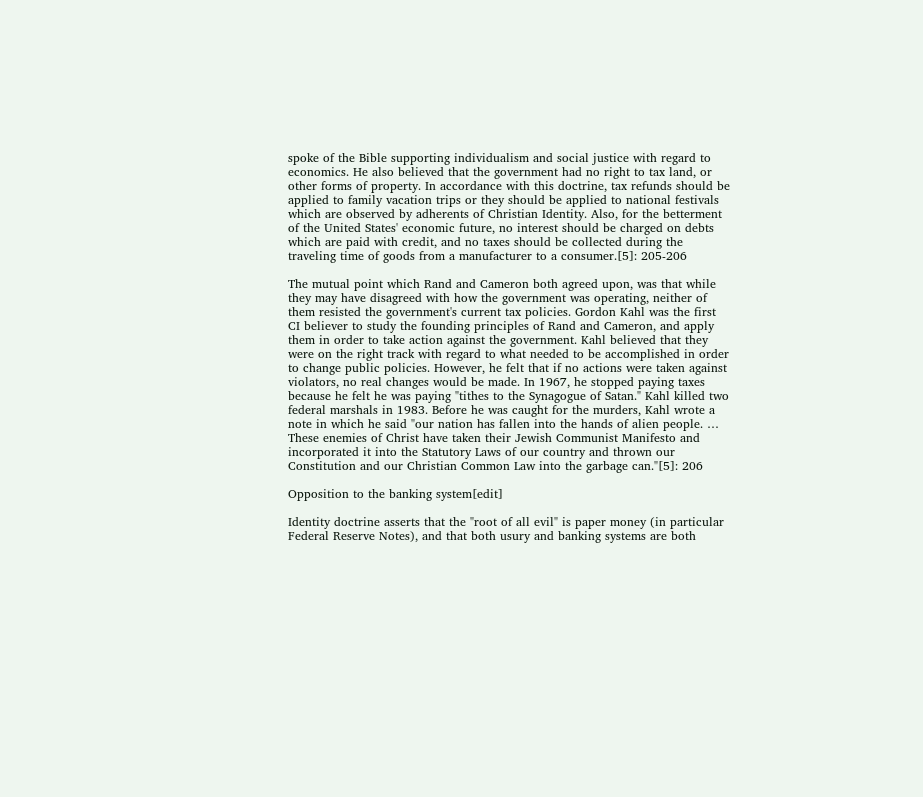spoke of the Bible supporting individualism and social justice with regard to economics. He also believed that the government had no right to tax land, or other forms of property. In accordance with this doctrine, tax refunds should be applied to family vacation trips or they should be applied to national festivals which are observed by adherents of Christian Identity. Also, for the betterment of the United States' economic future, no interest should be charged on debts which are paid with credit, and no taxes should be collected during the traveling time of goods from a manufacturer to a consumer.[5]: 205-206

The mutual point which Rand and Cameron both agreed upon, was that while they may have disagreed with how the government was operating, neither of them resisted the government's current tax policies. Gordon Kahl was the first CI believer to study the founding principles of Rand and Cameron, and apply them in order to take action against the government. Kahl believed that they were on the right track with regard to what needed to be accomplished in order to change public policies. However, he felt that if no actions were taken against violators, no real changes would be made. In 1967, he stopped paying taxes because he felt he was paying "tithes to the Synagogue of Satan." Kahl killed two federal marshals in 1983. Before he was caught for the murders, Kahl wrote a note in which he said "our nation has fallen into the hands of alien people. … These enemies of Christ have taken their Jewish Communist Manifesto and incorporated it into the Statutory Laws of our country and thrown our Constitution and our Christian Common Law into the garbage can."[5]: 206

Opposition to the banking system[edit]

Identity doctrine asserts that the "root of all evil" is paper money (in particular Federal Reserve Notes), and that both usury and banking systems are both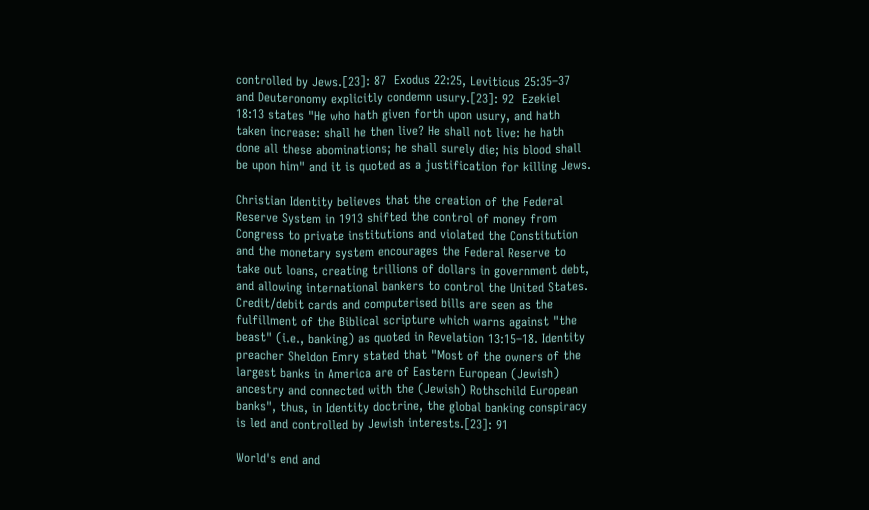controlled by Jews.[23]: 87  Exodus 22:25, Leviticus 25:35–37 and Deuteronomy explicitly condemn usury.[23]: 92  Ezekiel 18:13 states "He who hath given forth upon usury, and hath taken increase: shall he then live? He shall not live: he hath done all these abominations; he shall surely die; his blood shall be upon him" and it is quoted as a justification for killing Jews.

Christian Identity believes that the creation of the Federal Reserve System in 1913 shifted the control of money from Congress to private institutions and violated the Constitution and the monetary system encourages the Federal Reserve to take out loans, creating trillions of dollars in government debt, and allowing international bankers to control the United States. Credit/debit cards and computerised bills are seen as the fulfillment of the Biblical scripture which warns against "the beast" (i.e., banking) as quoted in Revelation 13:15–18. Identity preacher Sheldon Emry stated that "Most of the owners of the largest banks in America are of Eastern European (Jewish) ancestry and connected with the (Jewish) Rothschild European banks", thus, in Identity doctrine, the global banking conspiracy is led and controlled by Jewish interests.[23]: 91

World's end and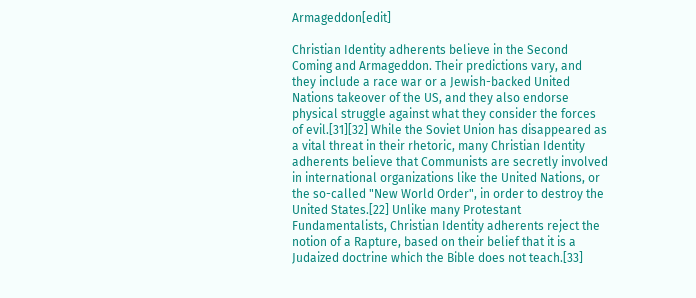Armageddon[edit]

Christian Identity adherents believe in the Second Coming and Armageddon. Their predictions vary, and they include a race war or a Jewish-backed United Nations takeover of the US, and they also endorse physical struggle against what they consider the forces of evil.[31][32] While the Soviet Union has disappeared as a vital threat in their rhetoric, many Christian Identity adherents believe that Communists are secretly involved in international organizations like the United Nations, or the so-called "New World Order", in order to destroy the United States.[22] Unlike many Protestant Fundamentalists, Christian Identity adherents reject the notion of a Rapture, based on their belief that it is a Judaized doctrine which the Bible does not teach.[33]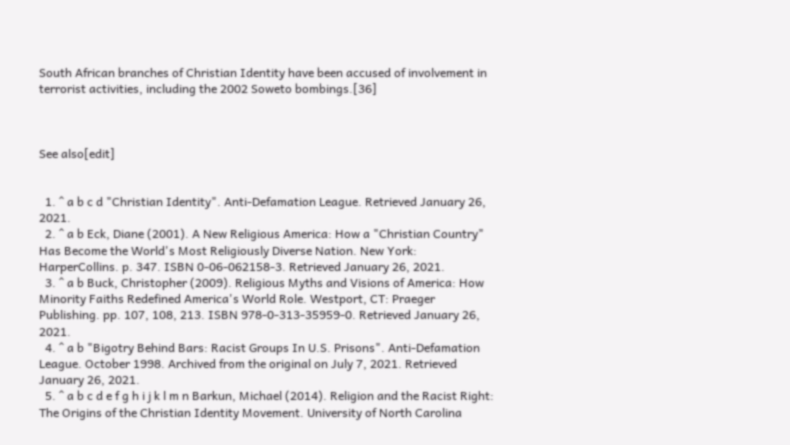South African branches of Christian Identity have been accused of involvement in terrorist activities, including the 2002 Soweto bombings.[36]



See also[edit]


  1. ^ a b c d "Christian Identity". Anti-Defamation League. Retrieved January 26, 2021.
  2. ^ a b Eck, Diane (2001). A New Religious America: How a "Christian Country" Has Become the World's Most Religiously Diverse Nation. New York: HarperCollins. p. 347. ISBN 0-06-062158-3. Retrieved January 26, 2021.
  3. ^ a b Buck, Christopher (2009). Religious Myths and Visions of America: How Minority Faiths Redefined America's World Role. Westport, CT: Praeger Publishing. pp. 107, 108, 213. ISBN 978-0-313-35959-0. Retrieved January 26, 2021.
  4. ^ a b "Bigotry Behind Bars: Racist Groups In U.S. Prisons". Anti-Defamation League. October 1998. Archived from the original on July 7, 2021. Retrieved January 26, 2021.
  5. ^ a b c d e f g h i j k l m n Barkun, Michael (2014). Religion and the Racist Right: The Origins of the Christian Identity Movement. University of North Carolina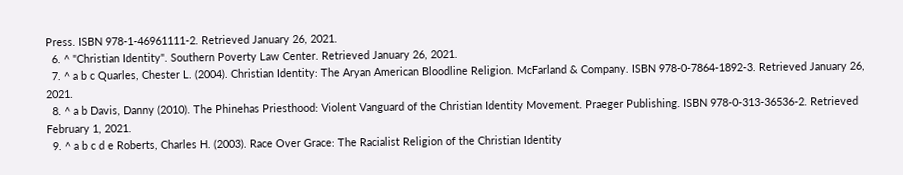Press. ISBN 978-1-46961111-2. Retrieved January 26, 2021.
  6. ^ "Christian Identity". Southern Poverty Law Center. Retrieved January 26, 2021.
  7. ^ a b c Quarles, Chester L. (2004). Christian Identity: The Aryan American Bloodline Religion. McFarland & Company. ISBN 978-0-7864-1892-3. Retrieved January 26, 2021.
  8. ^ a b Davis, Danny (2010). The Phinehas Priesthood: Violent Vanguard of the Christian Identity Movement. Praeger Publishing. ISBN 978-0-313-36536-2. Retrieved February 1, 2021.
  9. ^ a b c d e Roberts, Charles H. (2003). Race Over Grace: The Racialist Religion of the Christian Identity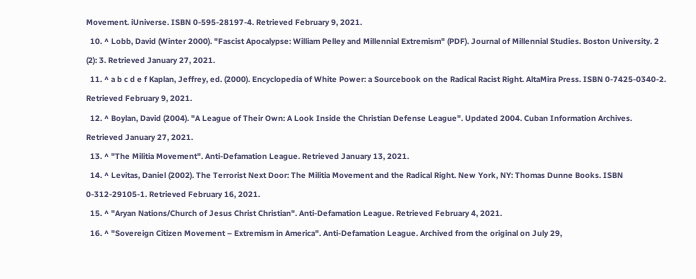Movement. iUniverse. ISBN 0-595-28197-4. Retrieved February 9, 2021.
  10. ^ Lobb, David (Winter 2000). "Fascist Apocalypse: William Pelley and Millennial Extremism" (PDF). Journal of Millennial Studies. Boston University. 2 (2): 3. Retrieved January 27, 2021.
  11. ^ a b c d e f Kaplan, Jeffrey, ed. (2000). Encyclopedia of White Power: a Sourcebook on the Radical Racist Right. AltaMira Press. ISBN 0-7425-0340-2. Retrieved February 9, 2021.
  12. ^ Boylan, David (2004). "A League of Their Own: A Look Inside the Christian Defense League". Updated 2004. Cuban Information Archives. Retrieved January 27, 2021.
  13. ^ "The Militia Movement". Anti-Defamation League. Retrieved January 13, 2021.
  14. ^ Levitas, Daniel (2002). The Terrorist Next Door: The Militia Movement and the Radical Right. New York, NY: Thomas Dunne Books. ISBN 0-312-29105-1. Retrieved February 16, 2021.
  15. ^ "Aryan Nations/Church of Jesus Christ Christian". Anti-Defamation League. Retrieved February 4, 2021.
  16. ^ "Sovereign Citizen Movement – Extremism in America". Anti-Defamation League. Archived from the original on July 29,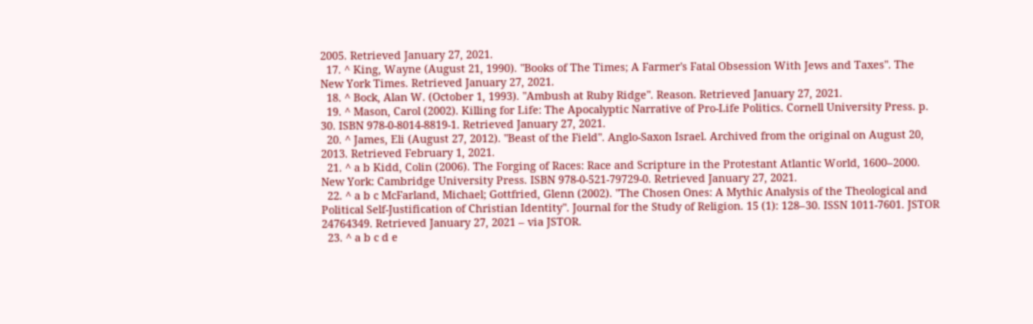2005. Retrieved January 27, 2021.
  17. ^ King, Wayne (August 21, 1990). "Books of The Times; A Farmer's Fatal Obsession With Jews and Taxes". The New York Times. Retrieved January 27, 2021.
  18. ^ Bock, Alan W. (October 1, 1993). "Ambush at Ruby Ridge". Reason. Retrieved January 27, 2021.
  19. ^ Mason, Carol (2002). Killing for Life: The Apocalyptic Narrative of Pro-Life Politics. Cornell University Press. p. 30. ISBN 978-0-8014-8819-1. Retrieved January 27, 2021.
  20. ^ James, Eli (August 27, 2012). "Beast of the Field". Anglo-Saxon Israel. Archived from the original on August 20, 2013. Retrieved February 1, 2021.
  21. ^ a b Kidd, Colin (2006). The Forging of Races: Race and Scripture in the Protestant Atlantic World, 1600–2000. New York: Cambridge University Press. ISBN 978-0-521-79729-0. Retrieved January 27, 2021.
  22. ^ a b c McFarland, Michael; Gottfried, Glenn (2002). "The Chosen Ones: A Mythic Analysis of the Theological and Political Self-Justification of Christian Identity". Journal for the Study of Religion. 15 (1): 128–30. ISSN 1011-7601. JSTOR 24764349. Retrieved January 27, 2021 – via JSTOR.
  23. ^ a b c d e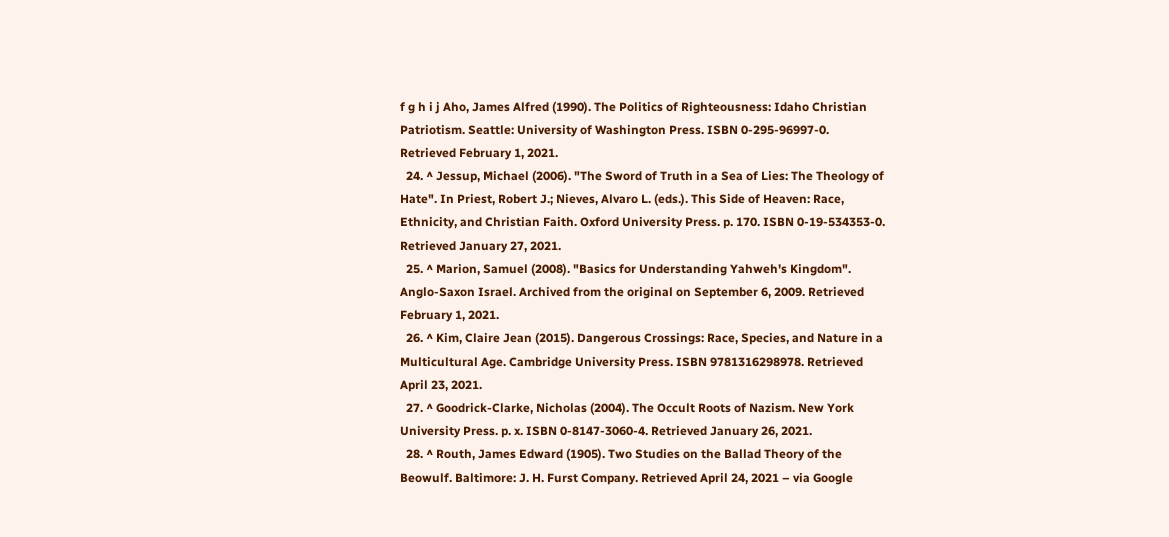f g h i j Aho, James Alfred (1990). The Politics of Righteousness: Idaho Christian Patriotism. Seattle: University of Washington Press. ISBN 0-295-96997-0. Retrieved February 1, 2021.
  24. ^ Jessup, Michael (2006). "The Sword of Truth in a Sea of Lies: The Theology of Hate". In Priest, Robert J.; Nieves, Alvaro L. (eds.). This Side of Heaven: Race, Ethnicity, and Christian Faith. Oxford University Press. p. 170. ISBN 0-19-534353-0. Retrieved January 27, 2021.
  25. ^ Marion, Samuel (2008). "Basics for Understanding Yahweh's Kingdom". Anglo-Saxon Israel. Archived from the original on September 6, 2009. Retrieved February 1, 2021.
  26. ^ Kim, Claire Jean (2015). Dangerous Crossings: Race, Species, and Nature in a Multicultural Age. Cambridge University Press. ISBN 9781316298978. Retrieved April 23, 2021.
  27. ^ Goodrick-Clarke, Nicholas (2004). The Occult Roots of Nazism. New York University Press. p. x. ISBN 0-8147-3060-4. Retrieved January 26, 2021.
  28. ^ Routh, James Edward (1905). Two Studies on the Ballad Theory of the Beowulf. Baltimore: J. H. Furst Company. Retrieved April 24, 2021 – via Google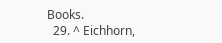Books.
  29. ^ Eichhorn,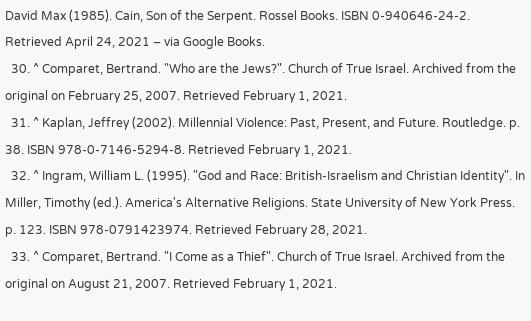David Max (1985). Cain, Son of the Serpent. Rossel Books. ISBN 0-940646-24-2. Retrieved April 24, 2021 – via Google Books.
  30. ^ Comparet, Bertrand. "Who are the Jews?". Church of True Israel. Archived from the original on February 25, 2007. Retrieved February 1, 2021.
  31. ^ Kaplan, Jeffrey (2002). Millennial Violence: Past, Present, and Future. Routledge. p. 38. ISBN 978-0-7146-5294-8. Retrieved February 1, 2021.
  32. ^ Ingram, William L. (1995). "God and Race: British-Israelism and Christian Identity". In Miller, Timothy (ed.). America's Alternative Religions. State University of New York Press. p. 123. ISBN 978-0791423974. Retrieved February 28, 2021.
  33. ^ Comparet, Bertrand. "I Come as a Thief". Church of True Israel. Archived from the original on August 21, 2007. Retrieved February 1, 2021.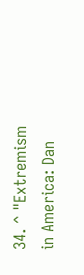34. ^ "Extremism in America: Dan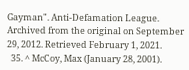Gayman". Anti-Defamation League. Archived from the original on September 29, 2012. Retrieved February 1, 2021.
  35. ^ McCoy, Max (January 28, 2001).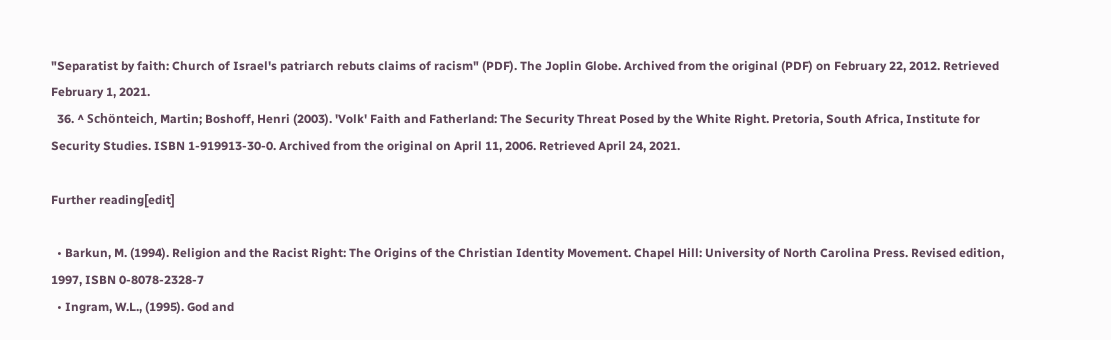"Separatist by faith: Church of Israel's patriarch rebuts claims of racism" (PDF). The Joplin Globe. Archived from the original (PDF) on February 22, 2012. Retrieved February 1, 2021.
  36. ^ Schönteich, Martin; Boshoff, Henri (2003). 'Volk' Faith and Fatherland: The Security Threat Posed by the White Right. Pretoria, South Africa, Institute for Security Studies. ISBN 1-919913-30-0. Archived from the original on April 11, 2006. Retrieved April 24, 2021.

Further reading[edit]

  • Barkun, M. (1994). Religion and the Racist Right: The Origins of the Christian Identity Movement. Chapel Hill: University of North Carolina Press. Revised edition, 1997, ISBN 0-8078-2328-7
  • Ingram, W.L., (1995). God and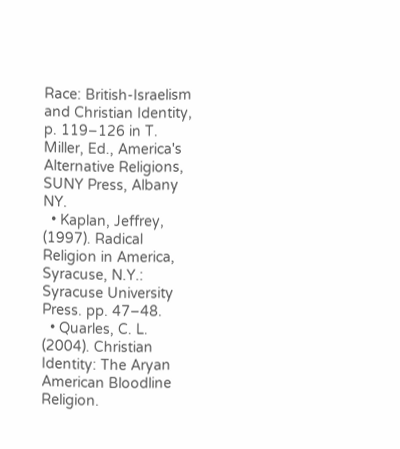Race: British-Israelism and Christian Identity, p. 119–126 in T. Miller, Ed., America's Alternative Religions, SUNY Press, Albany NY.
  • Kaplan, Jeffrey, (1997). Radical Religion in America, Syracuse, N.Y.: Syracuse University Press. pp. 47–48.
  • Quarles, C. L. (2004). Christian Identity: The Aryan American Bloodline Religion.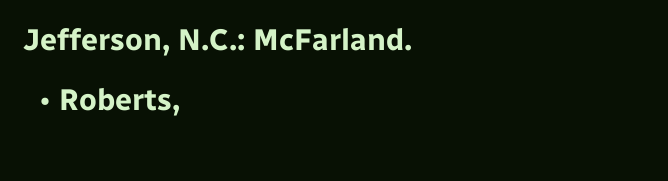Jefferson, N.C.: McFarland.
  • Roberts,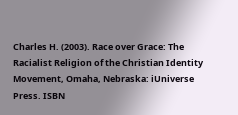Charles H. (2003). Race over Grace: The Racialist Religion of the Christian Identity Movement, Omaha, Nebraska: iUniverse Press. ISBN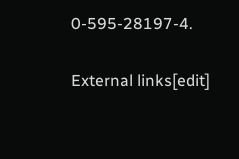0-595-28197-4.

External links[edit]